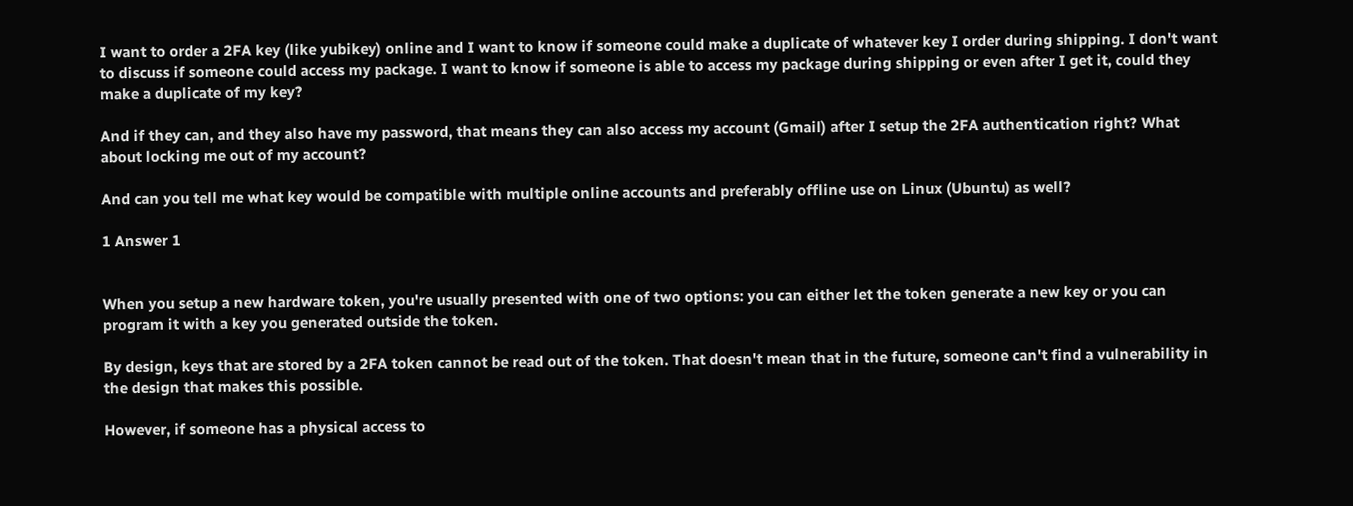I want to order a 2FA key (like yubikey) online and I want to know if someone could make a duplicate of whatever key I order during shipping. I don't want to discuss if someone could access my package. I want to know if someone is able to access my package during shipping or even after I get it, could they make a duplicate of my key?

And if they can, and they also have my password, that means they can also access my account (Gmail) after I setup the 2FA authentication right? What about locking me out of my account?

And can you tell me what key would be compatible with multiple online accounts and preferably offline use on Linux (Ubuntu) as well?

1 Answer 1


When you setup a new hardware token, you're usually presented with one of two options: you can either let the token generate a new key or you can program it with a key you generated outside the token.

By design, keys that are stored by a 2FA token cannot be read out of the token. That doesn't mean that in the future, someone can't find a vulnerability in the design that makes this possible.

However, if someone has a physical access to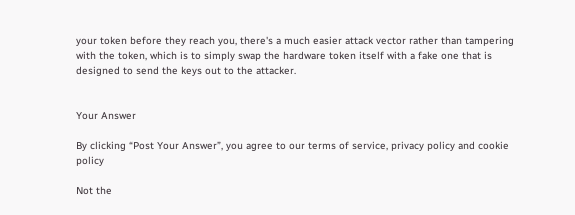your token before they reach you, there's a much easier attack vector rather than tampering with the token, which is to simply swap the hardware token itself with a fake one that is designed to send the keys out to the attacker.


Your Answer

By clicking “Post Your Answer”, you agree to our terms of service, privacy policy and cookie policy

Not the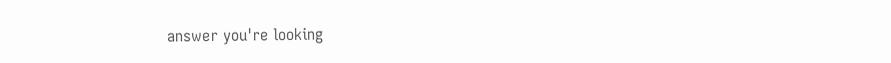answer you're looking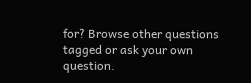for? Browse other questions tagged or ask your own question.